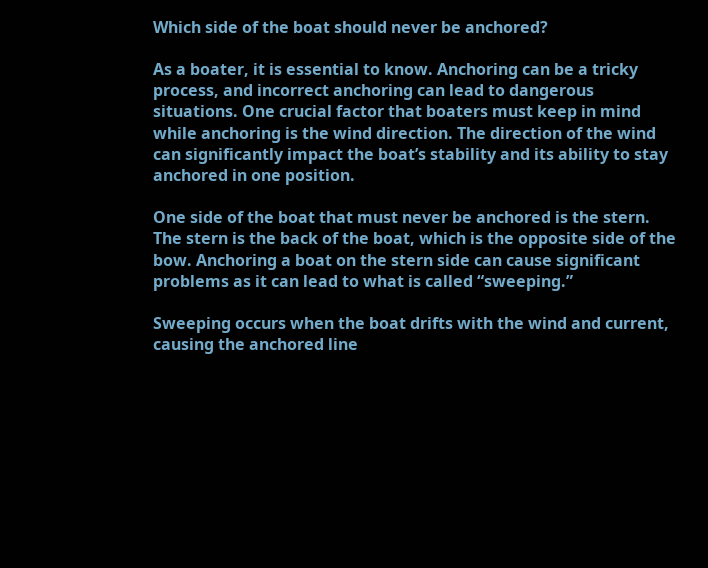Which side of the boat should never be anchored?

As a boater, it is essential to know. Anchoring can be a tricky process, and incorrect anchoring can lead to dangerous situations. One crucial factor that boaters must keep in mind while anchoring is the wind direction. The direction of the wind can significantly impact the boat’s stability and its ability to stay anchored in one position.

One side of the boat that must never be anchored is the stern. The stern is the back of the boat, which is the opposite side of the bow. Anchoring a boat on the stern side can cause significant problems as it can lead to what is called “sweeping.”

Sweeping occurs when the boat drifts with the wind and current, causing the anchored line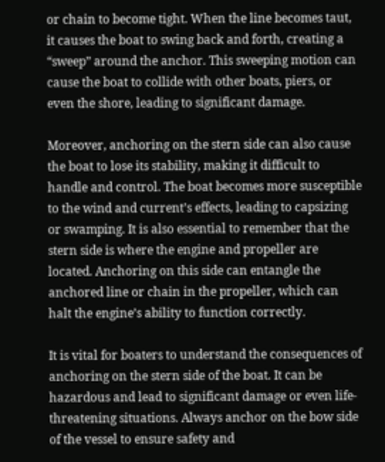or chain to become tight. When the line becomes taut, it causes the boat to swing back and forth, creating a “sweep” around the anchor. This sweeping motion can cause the boat to collide with other boats, piers, or even the shore, leading to significant damage.

Moreover, anchoring on the stern side can also cause the boat to lose its stability, making it difficult to handle and control. The boat becomes more susceptible to the wind and current’s effects, leading to capsizing or swamping. It is also essential to remember that the stern side is where the engine and propeller are located. Anchoring on this side can entangle the anchored line or chain in the propeller, which can halt the engine’s ability to function correctly.

It is vital for boaters to understand the consequences of anchoring on the stern side of the boat. It can be hazardous and lead to significant damage or even life-threatening situations. Always anchor on the bow side of the vessel to ensure safety and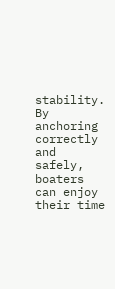stability. By anchoring correctly and safely, boaters can enjoy their time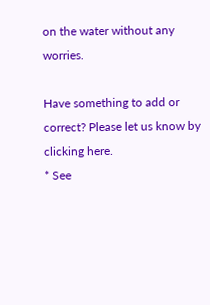on the water without any worries.

Have something to add or correct? Please let us know by clicking here.
* See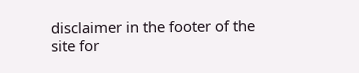disclaimer in the footer of the site for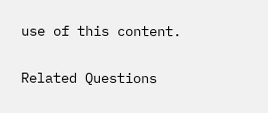use of this content.

Related Questions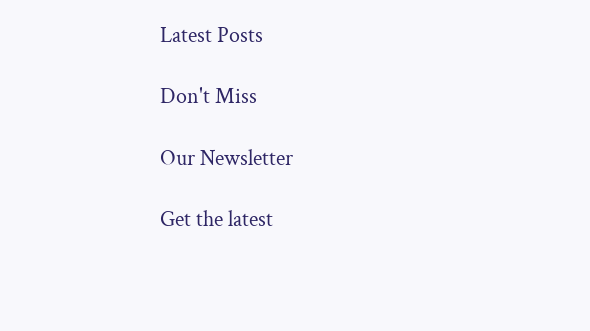Latest Posts

Don't Miss

Our Newsletter

Get the latest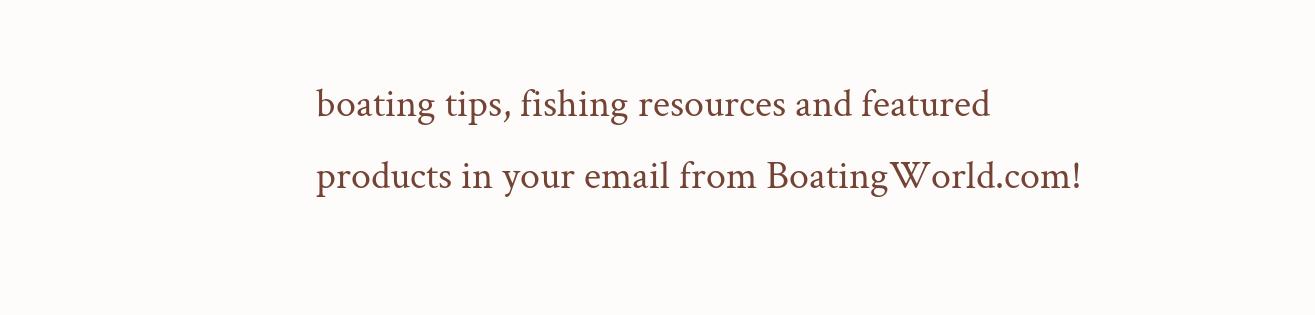boating tips, fishing resources and featured products in your email from BoatingWorld.com!